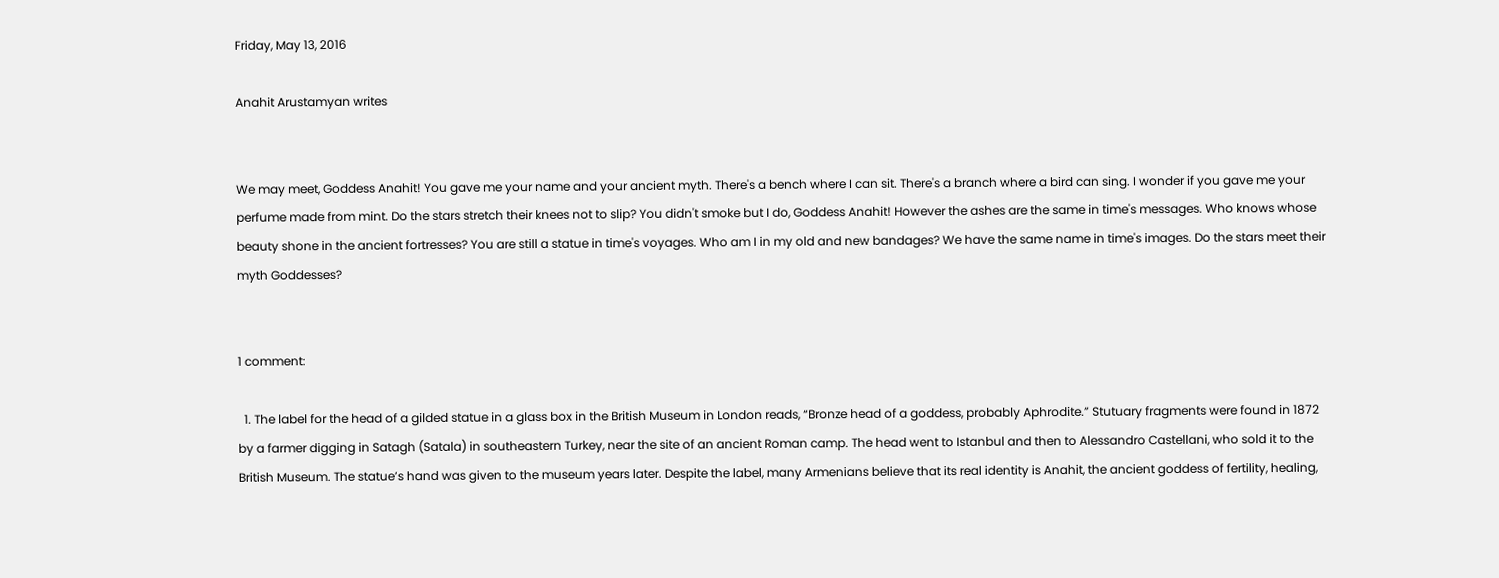Friday, May 13, 2016

Anahit Arustamyan writes


We may meet, Goddess Anahit! You gave me your name and your ancient myth. There's a bench where I can sit. There's a branch where a bird can sing. I wonder if you gave me your perfume made from mint. Do the stars stretch their knees not to slip? You didn't smoke but I do, Goddess Anahit! However the ashes are the same in time's messages. Who knows whose beauty shone in the ancient fortresses? You are still a statue in time's voyages. Who am I in my old and new bandages? We have the same name in time's images. Do the stars meet their myth Goddesses?


1 comment:

  1. The label for the head of a gilded statue in a glass box in the British Museum in London reads, “Bronze head of a goddess, probably Aphrodite.” Stutuary fragments were found in 1872 by a farmer digging in Satagh (Satala) in southeastern Turkey, near the site of an ancient Roman camp. The head went to Istanbul and then to Alessandro Castellani, who sold it to the British Museum. The statue’s hand was given to the museum years later. Despite the label, many Armenians believe that its real identity is Anahit, the ancient goddess of fertility, healing,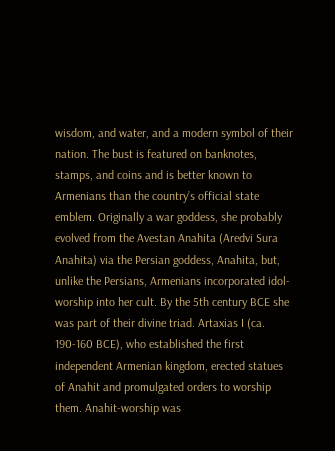wisdom, and water, and a modern symbol of their nation. The bust is featured on banknotes, stamps, and coins and is better known to Armenians than the country’s official state emblem. Originally a war goddess, she probably evolved from the Avestan Anahita (Aredvi Sura Anahita) via the Persian goddess, Anahita, but, unlike the Persians, Armenians incorporated idol-worship into her cult. By the 5th century BCE she was part of their divine triad. Artaxias I (ca. 190-160 BCE), who established the first independent Armenian kingdom, erected statues of Anahit and promulgated orders to worship them. Anahit-worship was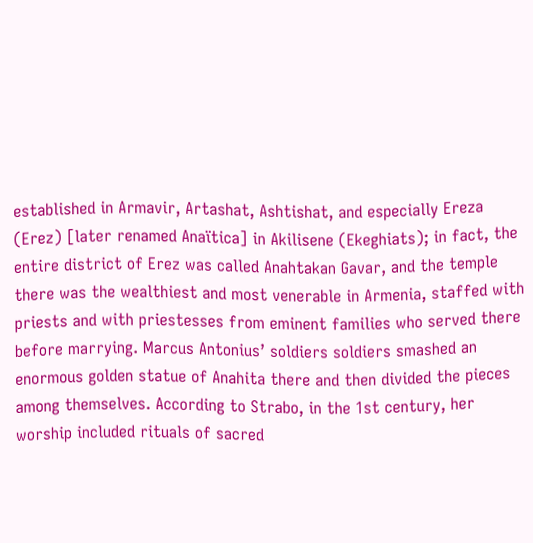established in Armavir, Artashat, Ashtishat, and especially Ereza (Erez) [later renamed Anaïtica] in Akilisene (Ekeghiats); in fact, the entire district of Erez was called Anahtakan Gavar, and the temple there was the wealthiest and most venerable in Armenia, staffed with priests and with priestesses from eminent families who served there before marrying. Marcus Antonius’ soldiers soldiers smashed an enormous golden statue of Anahita there and then divided the pieces among themselves. According to Strabo, in the 1st century, her worship included rituals of sacred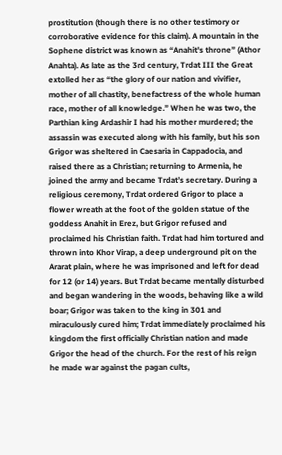prostitution (though there is no other testimory or corroborative evidence for this claim). A mountain in the Sophene district was known as “Anahit's throne” (Athor Anahta). As late as the 3rd century, Trdat III the Great extolled her as “the glory of our nation and vivifier, mother of all chastity, benefactress of the whole human race, mother of all knowledge.” When he was two, the Parthian king Ardashir I had his mother murdered; the assassin was executed along with his family, but his son Grigor was sheltered in Caesaria in Cappadocia, and raised there as a Christian; returning to Armenia, he joined the army and became Trdat’s secretary. During a religious ceremony, Trdat ordered Grigor to place a flower wreath at the foot of the golden statue of the goddess Anahit in Erez, but Grigor refused and proclaimed his Christian faith. Trdat had him tortured and thrown into Khor Virap, a deep underground pit on the Ararat plain, where he was imprisoned and left for dead for 12 (or 14) years. But Trdat became mentally disturbed and began wandering in the woods, behaving like a wild boar; Grigor was taken to the king in 301 and miraculously cured him; Trdat immediately proclaimed his kingdom the first officially Christian nation and made Grigor the head of the church. For the rest of his reign he made war against the pagan cults,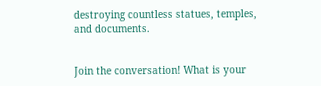destroying countless statues, temples, and documents.


Join the conversation! What is your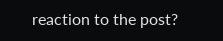reaction to the post?